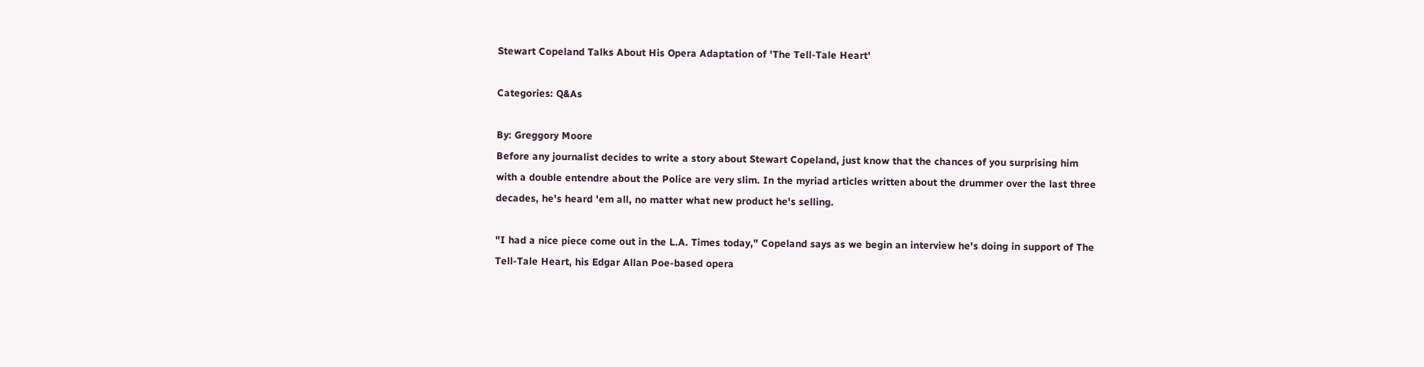Stewart Copeland Talks About His Opera Adaptation of 'The Tell-Tale Heart'

Categories: Q&As

By: Greggory Moore
Before any journalist decides to write a story about Stewart Copeland, just know that the chances of you surprising him with a double entendre about the Police are very slim. In the myriad articles written about the drummer over the last three decades, he's heard 'em all, no matter what new product he's selling.

"I had a nice piece come out in the L.A. Times today," Copeland says as we begin an interview he's doing in support of The Tell-Tale Heart, his Edgar Allan Poe-based opera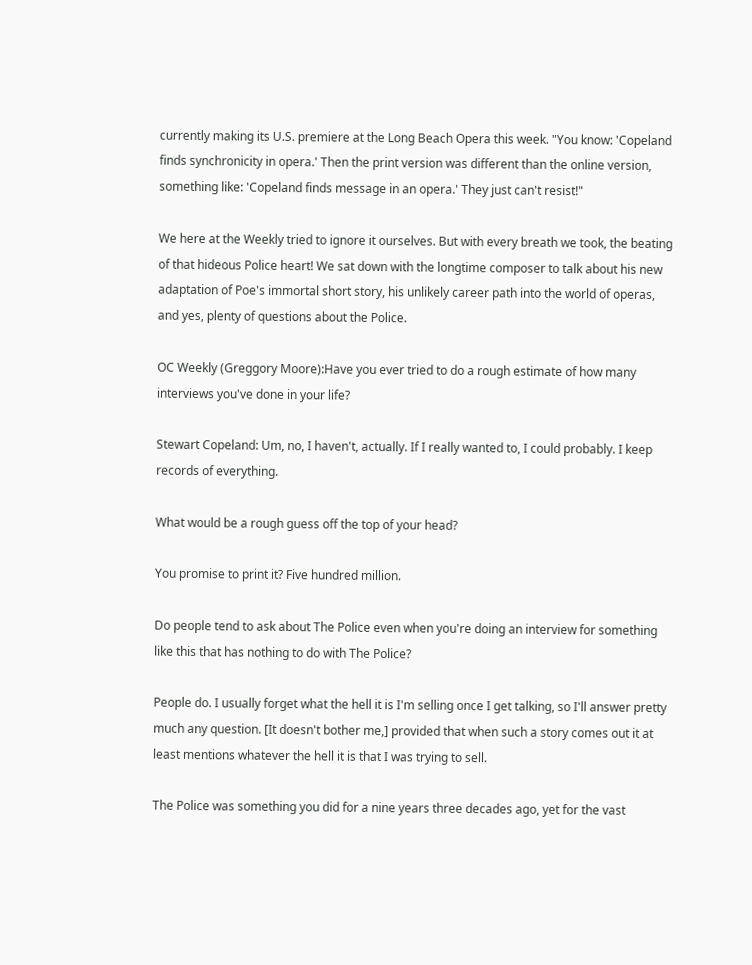currently making its U.S. premiere at the Long Beach Opera this week. "You know: 'Copeland finds synchronicity in opera.' Then the print version was different than the online version, something like: 'Copeland finds message in an opera.' They just can't resist!"

We here at the Weekly tried to ignore it ourselves. But with every breath we took, the beating of that hideous Police heart! We sat down with the longtime composer to talk about his new adaptation of Poe's immortal short story, his unlikely career path into the world of operas, and yes, plenty of questions about the Police.

OC Weekly (Greggory Moore):Have you ever tried to do a rough estimate of how many interviews you've done in your life?

Stewart Copeland: Um, no, I haven't, actually. If I really wanted to, I could probably. I keep records of everything.

What would be a rough guess off the top of your head?

You promise to print it? Five hundred million.

Do people tend to ask about The Police even when you're doing an interview for something like this that has nothing to do with The Police?

People do. I usually forget what the hell it is I'm selling once I get talking, so I'll answer pretty much any question. [It doesn't bother me,] provided that when such a story comes out it at least mentions whatever the hell it is that I was trying to sell.

The Police was something you did for a nine years three decades ago, yet for the vast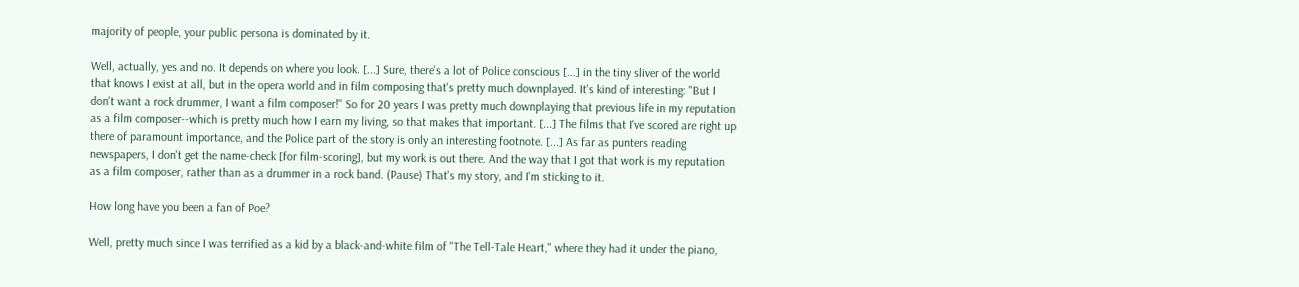majority of people, your public persona is dominated by it.

Well, actually, yes and no. It depends on where you look. [...] Sure, there's a lot of Police conscious [...] in the tiny sliver of the world that knows I exist at all, but in the opera world and in film composing that's pretty much downplayed. It's kind of interesting: "But I don't want a rock drummer, I want a film composer!" So for 20 years I was pretty much downplaying that previous life in my reputation as a film composer--which is pretty much how I earn my living, so that makes that important. [...] The films that I've scored are right up there of paramount importance, and the Police part of the story is only an interesting footnote. [...] As far as punters reading newspapers, I don't get the name-check [for film-scoring], but my work is out there. And the way that I got that work is my reputation as a film composer, rather than as a drummer in a rock band. (Pause) That's my story, and I'm sticking to it.

How long have you been a fan of Poe?

Well, pretty much since I was terrified as a kid by a black-and-white film of "The Tell-Tale Heart," where they had it under the piano,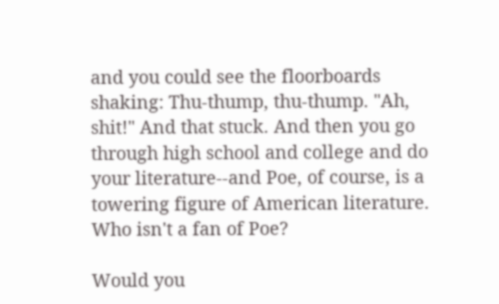and you could see the floorboards shaking: Thu-thump, thu-thump. "Ah, shit!" And that stuck. And then you go through high school and college and do your literature--and Poe, of course, is a towering figure of American literature. Who isn't a fan of Poe?

Would you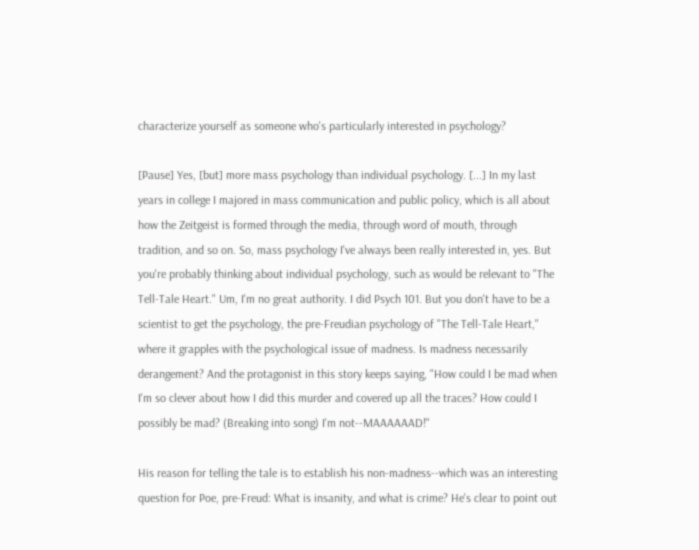characterize yourself as someone who's particularly interested in psychology?

[Pause] Yes, [but] more mass psychology than individual psychology. [...] In my last years in college I majored in mass communication and public policy, which is all about how the Zeitgeist is formed through the media, through word of mouth, through tradition, and so on. So, mass psychology I've always been really interested in, yes. But you're probably thinking about individual psychology, such as would be relevant to "The Tell-Tale Heart." Um, I'm no great authority. I did Psych 101. But you don't have to be a scientist to get the psychology, the pre-Freudian psychology of "The Tell-Tale Heart," where it grapples with the psychological issue of madness. Is madness necessarily derangement? And the protagonist in this story keeps saying, "How could I be mad when I'm so clever about how I did this murder and covered up all the traces? How could I possibly be mad? (Breaking into song) I'm not--MAAAAAAD!"

His reason for telling the tale is to establish his non-madness--which was an interesting question for Poe, pre-Freud: What is insanity, and what is crime? He's clear to point out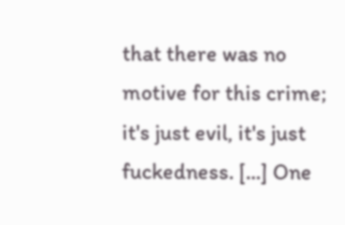that there was no motive for this crime; it's just evil, it's just fuckedness. [...] One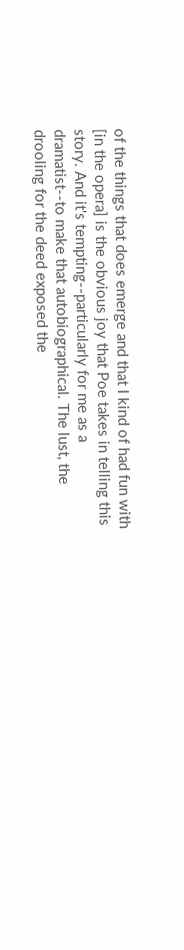of the things that does emerge and that I kind of had fun with [in the opera] is the obvious joy that Poe takes in telling this story. And it's tempting--particularly for me as a dramatist--to make that autobiographical. The lust, the drooling for the deed exposed the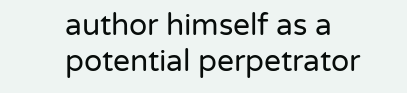author himself as a potential perpetrator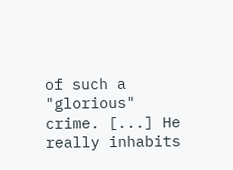of such a "glorious" crime. [...] He really inhabits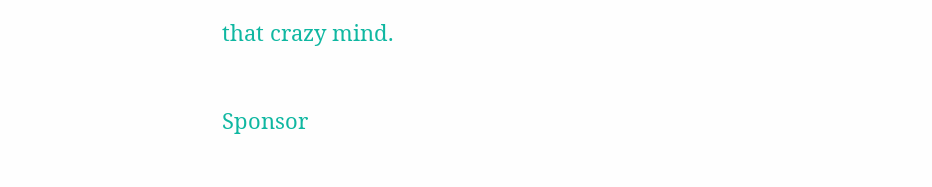that crazy mind.

Sponsor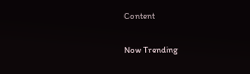Content

Now Trending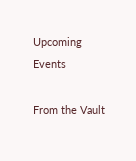Upcoming Events

From the Vault